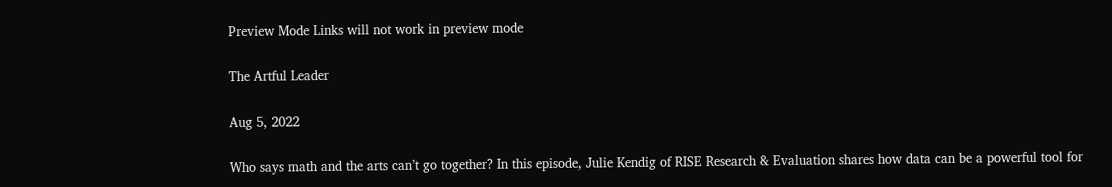Preview Mode Links will not work in preview mode

The Artful Leader

Aug 5, 2022

Who says math and the arts can’t go together? In this episode, Julie Kendig of RISE Research & Evaluation shares how data can be a powerful tool for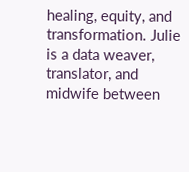healing, equity, and transformation. Julie is a data weaver, translator, and midwife between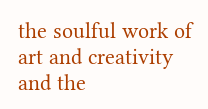the soulful work of art and creativity and the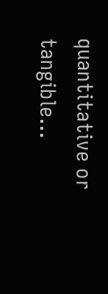quantitative or tangible...